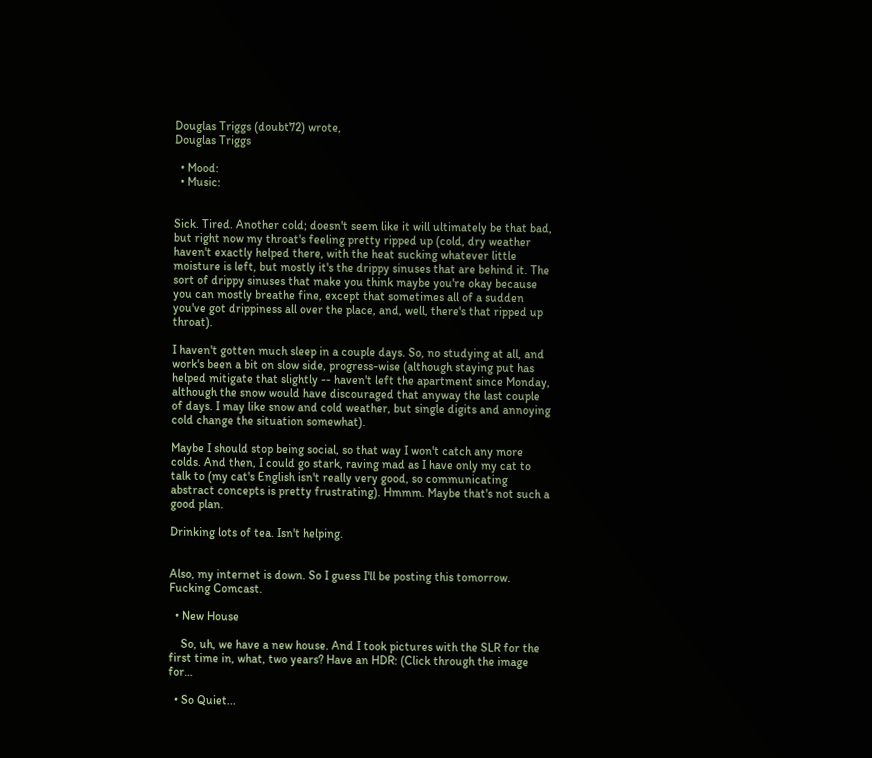Douglas Triggs (doubt72) wrote,
Douglas Triggs

  • Mood:
  • Music:


Sick. Tired. Another cold; doesn't seem like it will ultimately be that bad, but right now my throat's feeling pretty ripped up (cold, dry weather haven't exactly helped there, with the heat sucking whatever little moisture is left, but mostly it's the drippy sinuses that are behind it. The sort of drippy sinuses that make you think maybe you're okay because you can mostly breathe fine, except that sometimes all of a sudden you've got drippiness all over the place, and, well, there's that ripped up throat).

I haven't gotten much sleep in a couple days. So, no studying at all, and work's been a bit on slow side, progress-wise (although staying put has helped mitigate that slightly -- haven't left the apartment since Monday, although the snow would have discouraged that anyway the last couple of days. I may like snow and cold weather, but single digits and annoying cold change the situation somewhat).

Maybe I should stop being social, so that way I won't catch any more colds. And then, I could go stark, raving mad as I have only my cat to talk to (my cat's English isn't really very good, so communicating abstract concepts is pretty frustrating). Hmmm. Maybe that's not such a good plan.

Drinking lots of tea. Isn't helping.


Also, my internet is down. So I guess I'll be posting this tomorrow. Fucking Comcast.

  • New House

    So, uh, we have a new house. And I took pictures with the SLR for the first time in, what, two years? Have an HDR: (Click through the image for…

  • So Quiet...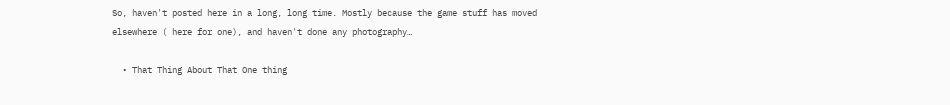So, haven't posted here in a long, long time. Mostly because the game stuff has moved elsewhere ( here for one), and haven't done any photography…

  • That Thing About That One thing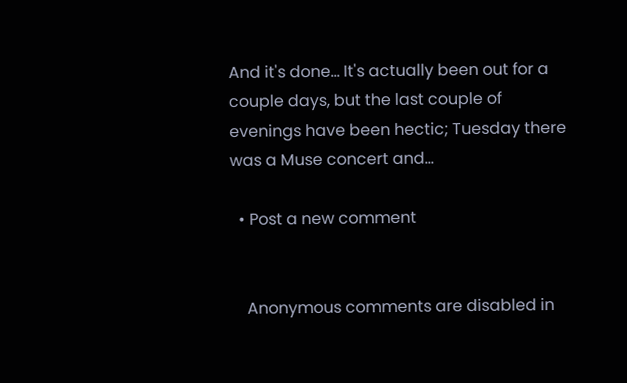And it's done... It's actually been out for a couple days, but the last couple of evenings have been hectic; Tuesday there was a Muse concert and…

  • Post a new comment


    Anonymous comments are disabled in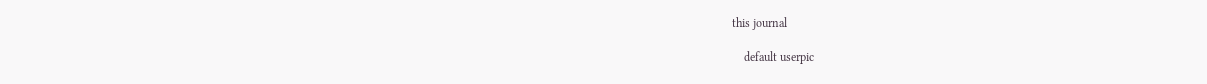this journal

    default userpic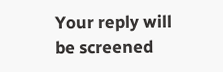Your reply will be screened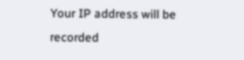Your IP address will be recorded